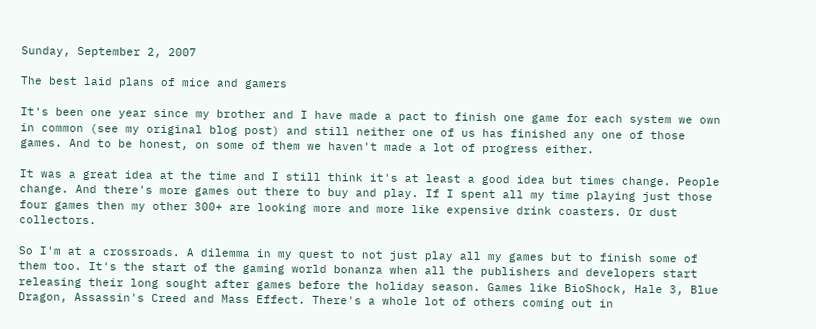Sunday, September 2, 2007

The best laid plans of mice and gamers

It's been one year since my brother and I have made a pact to finish one game for each system we own in common (see my original blog post) and still neither one of us has finished any one of those games. And to be honest, on some of them we haven't made a lot of progress either.

It was a great idea at the time and I still think it's at least a good idea but times change. People change. And there's more games out there to buy and play. If I spent all my time playing just those four games then my other 300+ are looking more and more like expensive drink coasters. Or dust collectors.

So I'm at a crossroads. A dilemma in my quest to not just play all my games but to finish some of them too. It's the start of the gaming world bonanza when all the publishers and developers start releasing their long sought after games before the holiday season. Games like BioShock, Hale 3, Blue Dragon, Assassin's Creed and Mass Effect. There's a whole lot of others coming out in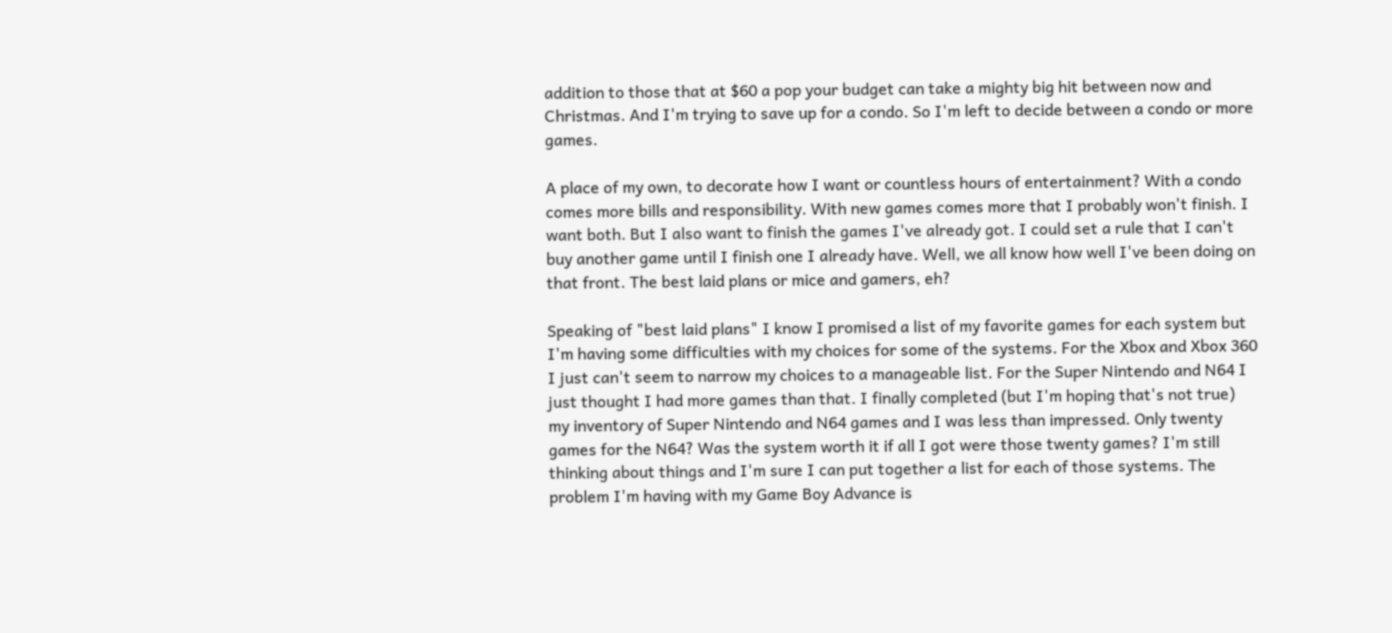addition to those that at $60 a pop your budget can take a mighty big hit between now and Christmas. And I'm trying to save up for a condo. So I'm left to decide between a condo or more games.

A place of my own, to decorate how I want or countless hours of entertainment? With a condo comes more bills and responsibility. With new games comes more that I probably won't finish. I want both. But I also want to finish the games I've already got. I could set a rule that I can't buy another game until I finish one I already have. Well, we all know how well I've been doing on that front. The best laid plans or mice and gamers, eh?

Speaking of "best laid plans" I know I promised a list of my favorite games for each system but I'm having some difficulties with my choices for some of the systems. For the Xbox and Xbox 360 I just can't seem to narrow my choices to a manageable list. For the Super Nintendo and N64 I just thought I had more games than that. I finally completed (but I'm hoping that's not true) my inventory of Super Nintendo and N64 games and I was less than impressed. Only twenty games for the N64? Was the system worth it if all I got were those twenty games? I'm still thinking about things and I'm sure I can put together a list for each of those systems. The problem I'm having with my Game Boy Advance is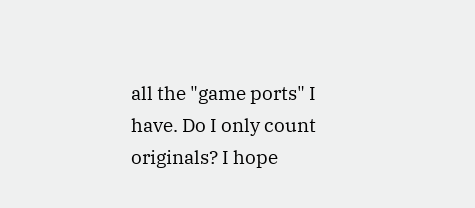all the "game ports" I have. Do I only count originals? I hope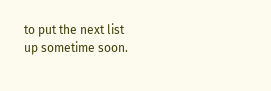to put the next list up sometime soon.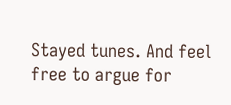Stayed tunes. And feel free to argue for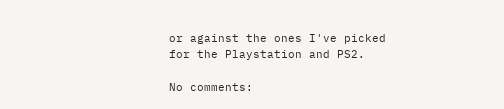or against the ones I've picked for the Playstation and PS2.

No comments: